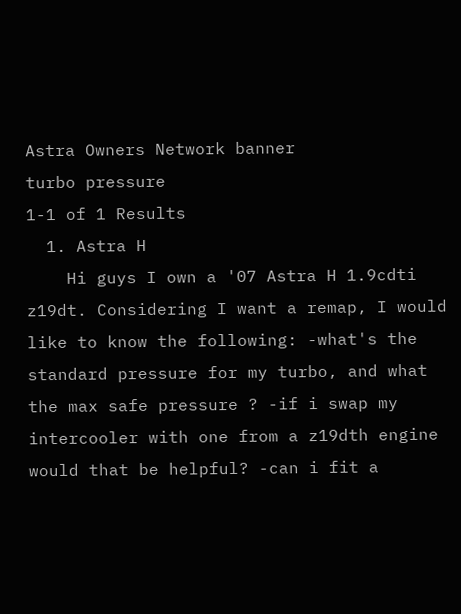Astra Owners Network banner
turbo pressure
1-1 of 1 Results
  1. Astra H
    Hi guys I own a '07 Astra H 1.9cdti z19dt. Considering I want a remap, I would like to know the following: -what's the standard pressure for my turbo, and what the max safe pressure ? -if i swap my intercooler with one from a z19dth engine would that be helpful? -can i fit a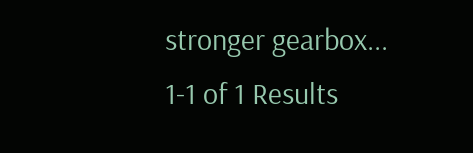stronger gearbox...
1-1 of 1 Results